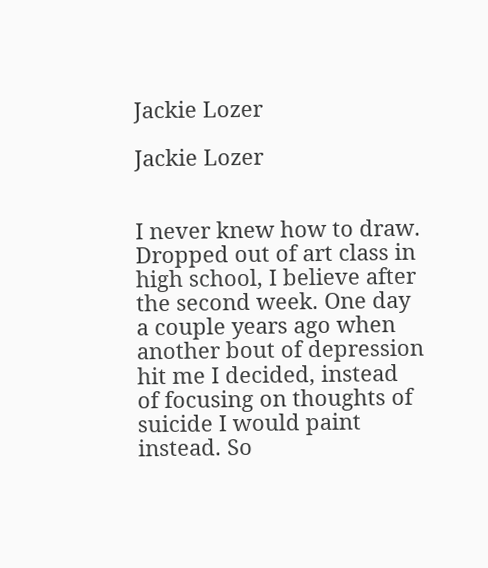Jackie Lozer

Jackie Lozer


I never knew how to draw. Dropped out of art class in high school, I believe after the second week. One day a couple years ago when another bout of depression hit me I decided, instead of focusing on thoughts of suicide I would paint instead. So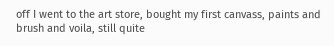off I went to the art store, bought my first canvass, paints and brush and voila, still quite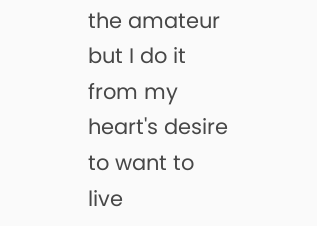the amateur but I do it from my heart's desire to want to live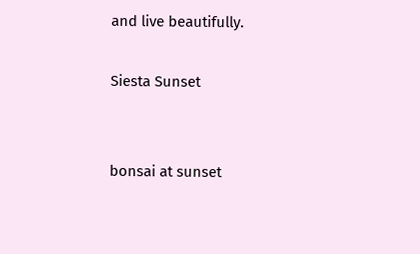and live beautifully.

Siesta Sunset


bonsai at sunset